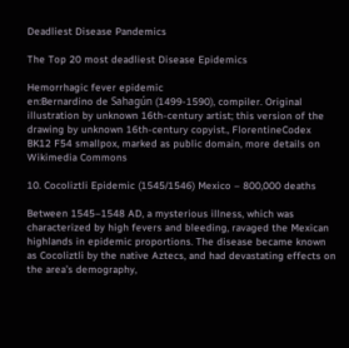Deadliest Disease Pandemics

The Top 20 most deadliest Disease Epidemics

Hemorrhagic fever epidemic
en:Bernardino de Sahagún (1499-1590), compiler. Original illustration by unknown 16th-century artist; this version of the drawing by unknown 16th-century copyist., FlorentineCodex BK12 F54 smallpox, marked as public domain, more details on Wikimedia Commons

10. Cocoliztli Epidemic (1545/1546) Mexico – 800,000 deaths

Between 1545–1548 AD, a mysterious illness, which was characterized by high fevers and bleeding, ravaged the Mexican highlands in epidemic proportions. The disease became known as Cocoliztli by the native Aztecs, and had devastating effects on the area’s demography,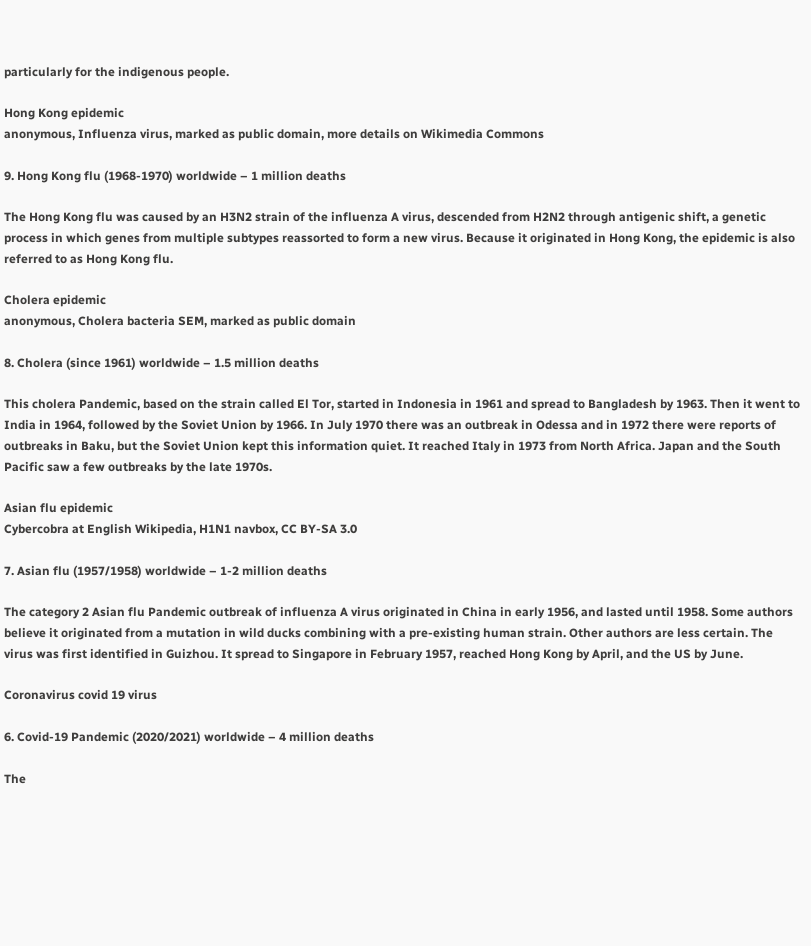particularly for the indigenous people.

Hong Kong epidemic
anonymous, Influenza virus, marked as public domain, more details on Wikimedia Commons

9. Hong Kong flu (1968-1970) worldwide – 1 million deaths

The Hong Kong flu was caused by an H3N2 strain of the influenza A virus, descended from H2N2 through antigenic shift, a genetic process in which genes from multiple subtypes reassorted to form a new virus. Because it originated in Hong Kong, the epidemic is also referred to as Hong Kong flu.

Cholera epidemic
anonymous, Cholera bacteria SEM, marked as public domain

8. Cholera (since 1961) worldwide – 1.5 million deaths

This cholera Pandemic, based on the strain called El Tor, started in Indonesia in 1961 and spread to Bangladesh by 1963. Then it went to India in 1964, followed by the Soviet Union by 1966. In July 1970 there was an outbreak in Odessa and in 1972 there were reports of outbreaks in Baku, but the Soviet Union kept this information quiet. It reached Italy in 1973 from North Africa. Japan and the South Pacific saw a few outbreaks by the late 1970s.

Asian flu epidemic
Cybercobra at English Wikipedia, H1N1 navbox, CC BY-SA 3.0

7. Asian flu (1957/1958) worldwide – 1-2 million deaths

The category 2 Asian flu Pandemic outbreak of influenza A virus originated in China in early 1956, and lasted until 1958. Some authors believe it originated from a mutation in wild ducks combining with a pre-existing human strain. Other authors are less certain. The virus was first identified in Guizhou. It spread to Singapore in February 1957, reached Hong Kong by April, and the US by June.

Coronavirus covid 19 virus

6. Covid-19 Pandemic (2020/2021) worldwide – 4 million deaths

The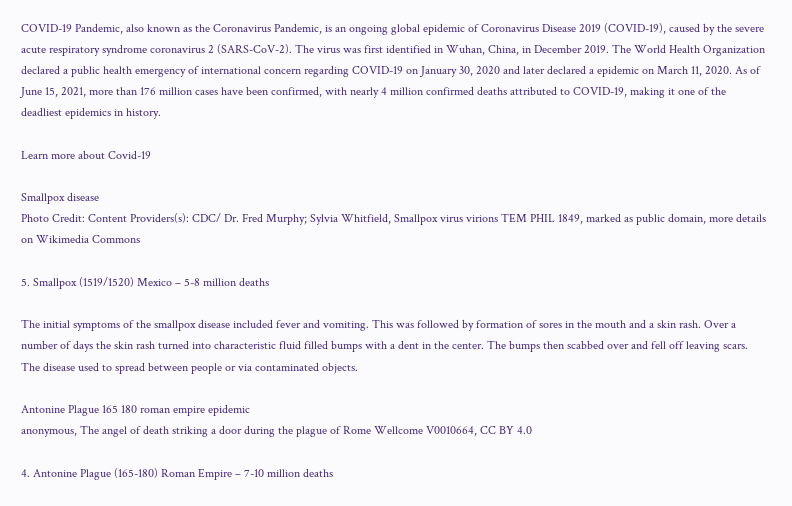COVID-19 Pandemic, also known as the Coronavirus Pandemic, is an ongoing global epidemic of Coronavirus Disease 2019 (COVID-19), caused by the severe acute respiratory syndrome coronavirus 2 (SARS-CoV-2). The virus was first identified in Wuhan, China, in December 2019. The World Health Organization declared a public health emergency of international concern regarding COVID-19 on January 30, 2020 and later declared a epidemic on March 11, 2020. As of June 15, 2021, more than 176 million cases have been confirmed, with nearly 4 million confirmed deaths attributed to COVID-19, making it one of the deadliest epidemics in history.

Learn more about Covid-19

Smallpox disease
Photo Credit: Content Providers(s): CDC/ Dr. Fred Murphy; Sylvia Whitfield, Smallpox virus virions TEM PHIL 1849, marked as public domain, more details on Wikimedia Commons

5. Smallpox (1519/1520) Mexico – 5-8 million deaths

The initial symptoms of the smallpox disease included fever and vomiting. This was followed by formation of sores in the mouth and a skin rash. Over a number of days the skin rash turned into characteristic fluid filled bumps with a dent in the center. The bumps then scabbed over and fell off leaving scars. The disease used to spread between people or via contaminated objects.

Antonine Plague 165 180 roman empire epidemic
anonymous, The angel of death striking a door during the plague of Rome Wellcome V0010664, CC BY 4.0

4. Antonine Plague (165-180) Roman Empire – 7-10 million deaths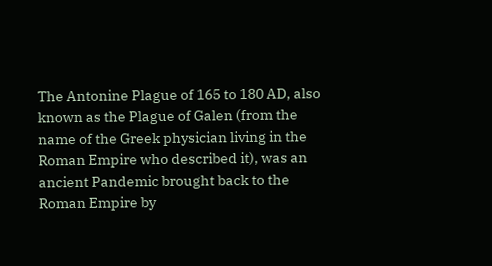The Antonine Plague of 165 to 180 AD, also known as the Plague of Galen (from the name of the Greek physician living in the Roman Empire who described it), was an ancient Pandemic brought back to the Roman Empire by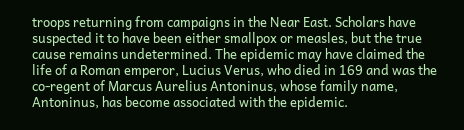troops returning from campaigns in the Near East. Scholars have suspected it to have been either smallpox or measles, but the true cause remains undetermined. The epidemic may have claimed the life of a Roman emperor, Lucius Verus, who died in 169 and was the co-regent of Marcus Aurelius Antoninus, whose family name, Antoninus, has become associated with the epidemic.